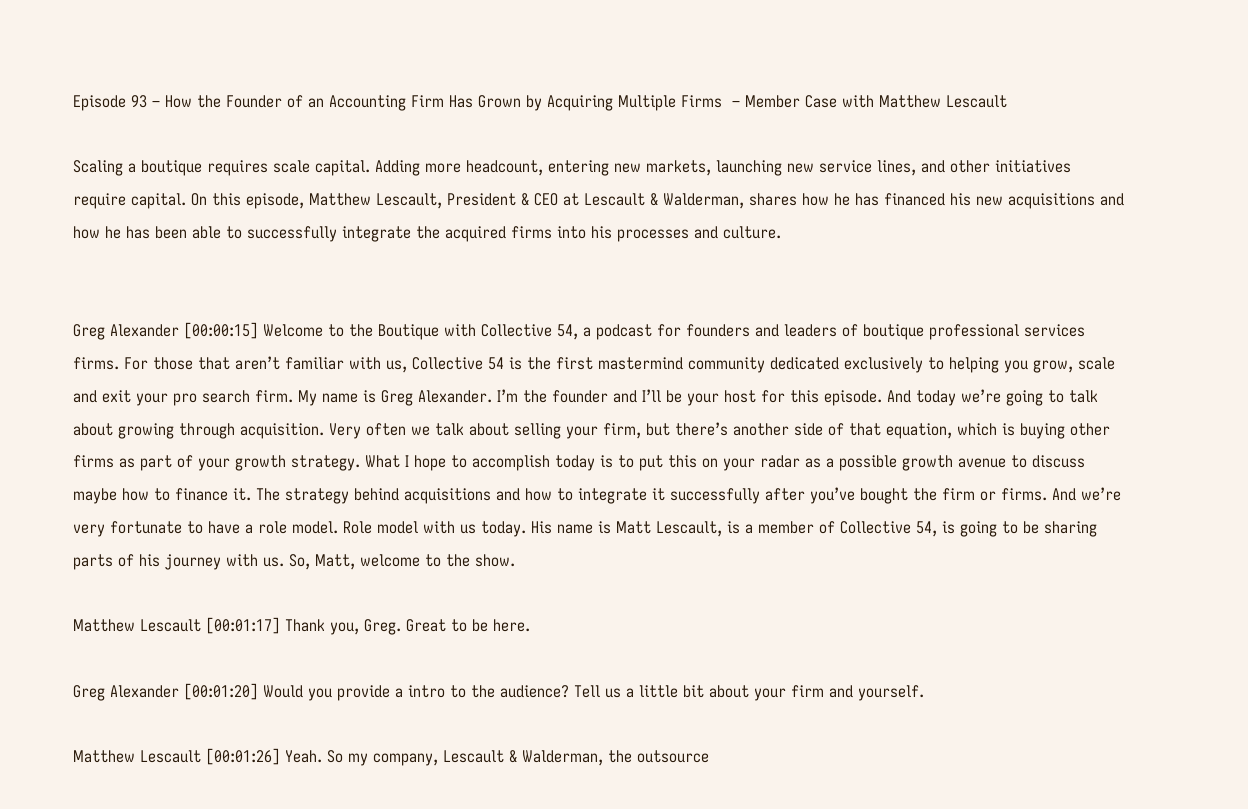Episode 93 – How the Founder of an Accounting Firm Has Grown by Acquiring Multiple Firms  – Member Case with Matthew Lescault

Scaling a boutique requires scale capital. Adding more headcount, entering new markets, launching new service lines, and other initiatives require capital. On this episode, Matthew Lescault, President & CEO at Lescault & Walderman, shares how he has financed his new acquisitions and how he has been able to successfully integrate the acquired firms into his processes and culture.


Greg Alexander [00:00:15] Welcome to the Boutique with Collective 54, a podcast for founders and leaders of boutique professional services firms. For those that aren’t familiar with us, Collective 54 is the first mastermind community dedicated exclusively to helping you grow, scale and exit your pro search firm. My name is Greg Alexander. I’m the founder and I’ll be your host for this episode. And today we’re going to talk about growing through acquisition. Very often we talk about selling your firm, but there’s another side of that equation, which is buying other firms as part of your growth strategy. What I hope to accomplish today is to put this on your radar as a possible growth avenue to discuss maybe how to finance it. The strategy behind acquisitions and how to integrate it successfully after you’ve bought the firm or firms. And we’re very fortunate to have a role model. Role model with us today. His name is Matt Lescault, is a member of Collective 54, is going to be sharing parts of his journey with us. So, Matt, welcome to the show.

Matthew Lescault [00:01:17] Thank you, Greg. Great to be here.

Greg Alexander [00:01:20] Would you provide a intro to the audience? Tell us a little bit about your firm and yourself.

Matthew Lescault [00:01:26] Yeah. So my company, Lescault & Walderman, the outsource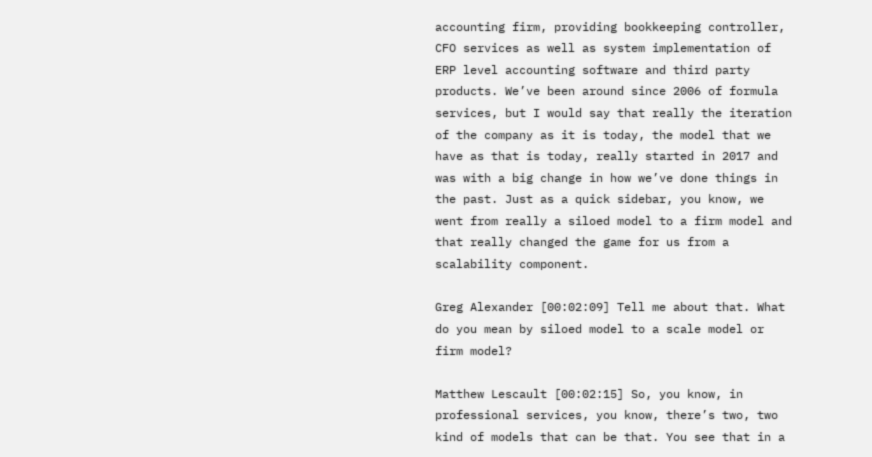accounting firm, providing bookkeeping controller, CFO services as well as system implementation of ERP level accounting software and third party products. We’ve been around since 2006 of formula services, but I would say that really the iteration of the company as it is today, the model that we have as that is today, really started in 2017 and was with a big change in how we’ve done things in the past. Just as a quick sidebar, you know, we went from really a siloed model to a firm model and that really changed the game for us from a scalability component.

Greg Alexander [00:02:09] Tell me about that. What do you mean by siloed model to a scale model or firm model?

Matthew Lescault [00:02:15] So, you know, in professional services, you know, there’s two, two kind of models that can be that. You see that in a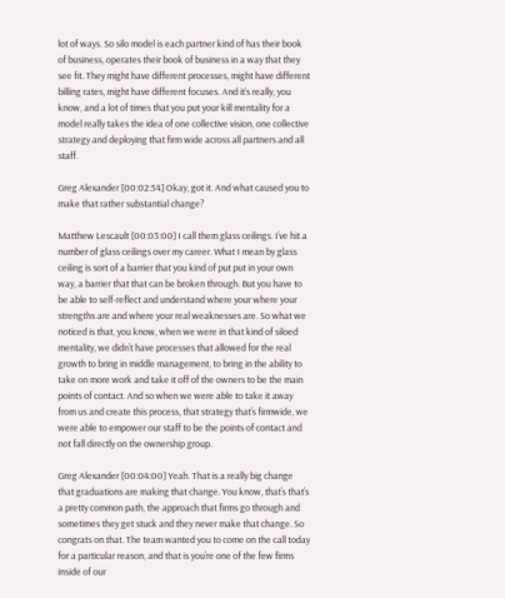lot of ways. So silo model is each partner kind of has their book of business, operates their book of business in a way that they see fit. They might have different processes, might have different billing rates, might have different focuses. And it’s really, you know, and a lot of times that you put your kill mentality for a model really takes the idea of one collective vision, one collective strategy and deploying that firm wide across all partners and all staff.

Greg Alexander [00:02:54] Okay, got it. And what caused you to make that rather substantial change?

Matthew Lescault [00:03:00] I call them glass ceilings. I’ve hit a number of glass ceilings over my career. What I mean by glass ceiling is sort of a barrier that you kind of put put in your own way, a barrier that that can be broken through. But you have to be able to self-reflect and understand where your where your strengths are and where your real weaknesses are. So what we noticed is that, you know, when we were in that kind of siloed mentality, we didn’t have processes that allowed for the real growth to bring in middle management, to bring in the ability to take on more work and take it off of the owners to be the main points of contact. And so when we were able to take it away from us and create this process, that strategy that’s firmwide, we were able to empower our staff to be the points of contact and not fall directly on the ownership group.

Greg Alexander [00:04:00] Yeah. That is a really big change that graduations are making that change. You know, that’s that’s a pretty common path, the approach that firms go through and sometimes they get stuck and they never make that change. So congrats on that. The team wanted you to come on the call today for a particular reason, and that is you’re one of the few firms inside of our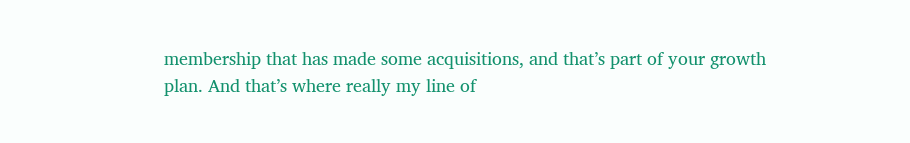membership that has made some acquisitions, and that’s part of your growth plan. And that’s where really my line of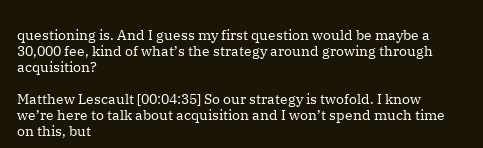questioning is. And I guess my first question would be maybe a 30,000 fee, kind of what’s the strategy around growing through acquisition?

Matthew Lescault [00:04:35] So our strategy is twofold. I know we’re here to talk about acquisition and I won’t spend much time on this, but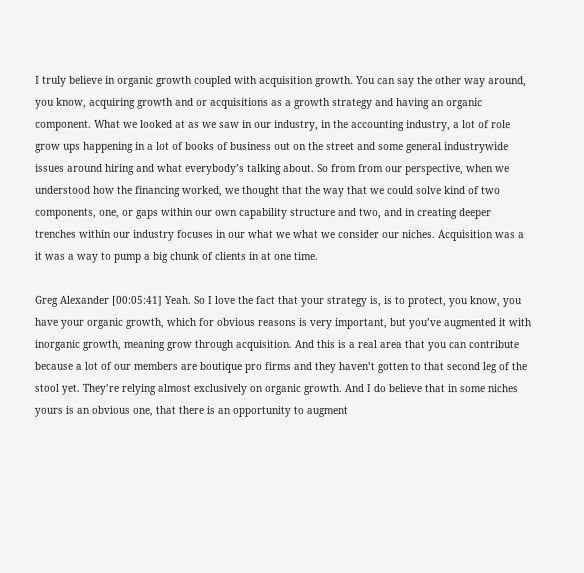I truly believe in organic growth coupled with acquisition growth. You can say the other way around, you know, acquiring growth and or acquisitions as a growth strategy and having an organic component. What we looked at as we saw in our industry, in the accounting industry, a lot of role grow ups happening in a lot of books of business out on the street and some general industrywide issues around hiring and what everybody’s talking about. So from from our perspective, when we understood how the financing worked, we thought that the way that we could solve kind of two components, one, or gaps within our own capability structure and two, and in creating deeper trenches within our industry focuses in our what we what we consider our niches. Acquisition was a it was a way to pump a big chunk of clients in at one time.

Greg Alexander [00:05:41] Yeah. So I love the fact that your strategy is, is to protect, you know, you have your organic growth, which for obvious reasons is very important, but you’ve augmented it with inorganic growth, meaning grow through acquisition. And this is a real area that you can contribute because a lot of our members are boutique pro firms and they haven’t gotten to that second leg of the stool yet. They’re relying almost exclusively on organic growth. And I do believe that in some niches yours is an obvious one, that there is an opportunity to augment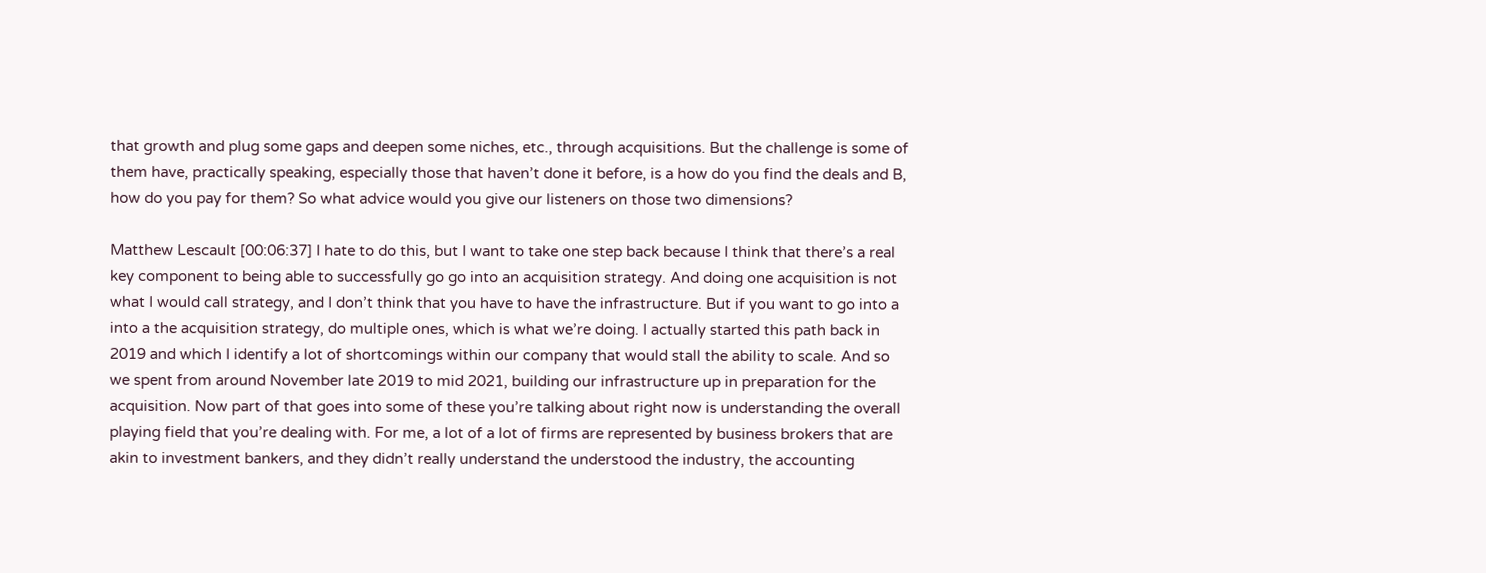that growth and plug some gaps and deepen some niches, etc., through acquisitions. But the challenge is some of them have, practically speaking, especially those that haven’t done it before, is a how do you find the deals and B, how do you pay for them? So what advice would you give our listeners on those two dimensions?

Matthew Lescault [00:06:37] I hate to do this, but I want to take one step back because I think that there’s a real key component to being able to successfully go go into an acquisition strategy. And doing one acquisition is not what I would call strategy, and I don’t think that you have to have the infrastructure. But if you want to go into a into a the acquisition strategy, do multiple ones, which is what we’re doing. I actually started this path back in 2019 and which I identify a lot of shortcomings within our company that would stall the ability to scale. And so we spent from around November late 2019 to mid 2021, building our infrastructure up in preparation for the acquisition. Now part of that goes into some of these you’re talking about right now is understanding the overall playing field that you’re dealing with. For me, a lot of a lot of firms are represented by business brokers that are akin to investment bankers, and they didn’t really understand the understood the industry, the accounting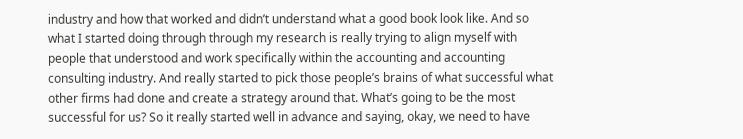industry and how that worked and didn’t understand what a good book look like. And so what I started doing through through my research is really trying to align myself with people that understood and work specifically within the accounting and accounting consulting industry. And really started to pick those people’s brains of what successful what other firms had done and create a strategy around that. What’s going to be the most successful for us? So it really started well in advance and saying, okay, we need to have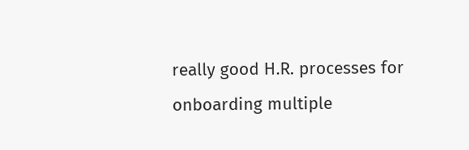really good H.R. processes for onboarding multiple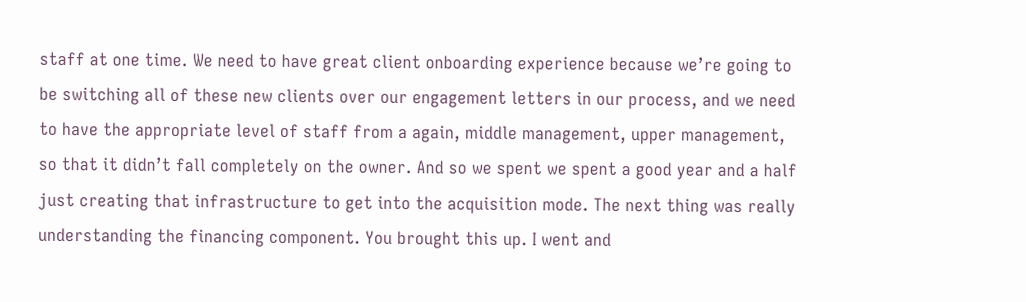staff at one time. We need to have great client onboarding experience because we’re going to be switching all of these new clients over our engagement letters in our process, and we need to have the appropriate level of staff from a again, middle management, upper management, so that it didn’t fall completely on the owner. And so we spent we spent a good year and a half just creating that infrastructure to get into the acquisition mode. The next thing was really understanding the financing component. You brought this up. I went and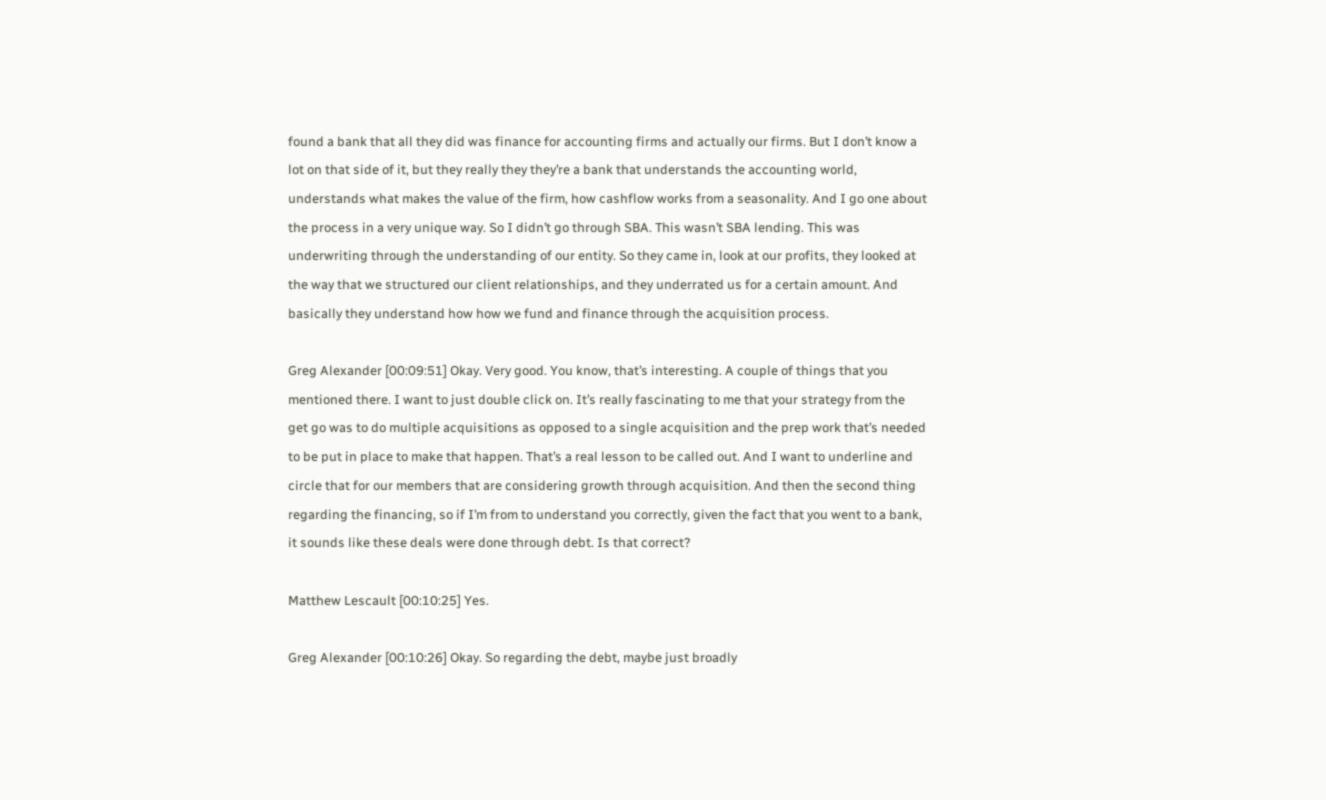found a bank that all they did was finance for accounting firms and actually our firms. But I don’t know a lot on that side of it, but they really they they’re a bank that understands the accounting world, understands what makes the value of the firm, how cashflow works from a seasonality. And I go one about the process in a very unique way. So I didn’t go through SBA. This wasn’t SBA lending. This was underwriting through the understanding of our entity. So they came in, look at our profits, they looked at the way that we structured our client relationships, and they underrated us for a certain amount. And basically they understand how how we fund and finance through the acquisition process.

Greg Alexander [00:09:51] Okay. Very good. You know, that’s interesting. A couple of things that you mentioned there. I want to just double click on. It’s really fascinating to me that your strategy from the get go was to do multiple acquisitions as opposed to a single acquisition and the prep work that’s needed to be put in place to make that happen. That’s a real lesson to be called out. And I want to underline and circle that for our members that are considering growth through acquisition. And then the second thing regarding the financing, so if I’m from to understand you correctly, given the fact that you went to a bank, it sounds like these deals were done through debt. Is that correct?

Matthew Lescault [00:10:25] Yes.

Greg Alexander [00:10:26] Okay. So regarding the debt, maybe just broadly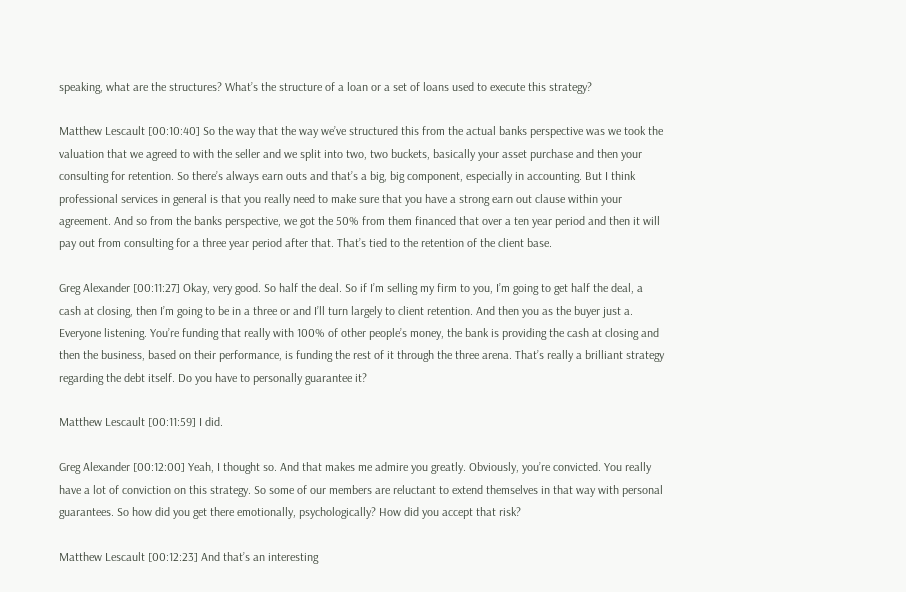speaking, what are the structures? What’s the structure of a loan or a set of loans used to execute this strategy?

Matthew Lescault [00:10:40] So the way that the way we’ve structured this from the actual banks perspective was we took the valuation that we agreed to with the seller and we split into two, two buckets, basically your asset purchase and then your consulting for retention. So there’s always earn outs and that’s a big, big component, especially in accounting. But I think professional services in general is that you really need to make sure that you have a strong earn out clause within your agreement. And so from the banks perspective, we got the 50% from them financed that over a ten year period and then it will pay out from consulting for a three year period after that. That’s tied to the retention of the client base.

Greg Alexander [00:11:27] Okay, very good. So half the deal. So if I’m selling my firm to you, I’m going to get half the deal, a cash at closing, then I’m going to be in a three or and I’ll turn largely to client retention. And then you as the buyer just a. Everyone listening. You’re funding that really with 100% of other people’s money, the bank is providing the cash at closing and then the business, based on their performance, is funding the rest of it through the three arena. That’s really a brilliant strategy regarding the debt itself. Do you have to personally guarantee it?

Matthew Lescault [00:11:59] I did.

Greg Alexander [00:12:00] Yeah, I thought so. And that makes me admire you greatly. Obviously, you’re convicted. You really have a lot of conviction on this strategy. So some of our members are reluctant to extend themselves in that way with personal guarantees. So how did you get there emotionally, psychologically? How did you accept that risk?

Matthew Lescault [00:12:23] And that’s an interesting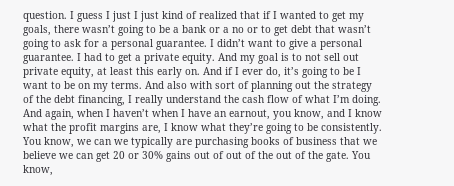question. I guess I just I just kind of realized that if I wanted to get my goals, there wasn’t going to be a bank or a no or to get debt that wasn’t going to ask for a personal guarantee. I didn’t want to give a personal guarantee. I had to get a private equity. And my goal is to not sell out private equity, at least this early on. And if I ever do, it’s going to be I want to be on my terms. And also with sort of planning out the strategy of the debt financing, I really understand the cash flow of what I’m doing. And again, when I haven’t when I have an earnout, you know, and I know what the profit margins are, I know what they’re going to be consistently. You know, we can we typically are purchasing books of business that we believe we can get 20 or 30% gains out of out of the out of the gate. You know,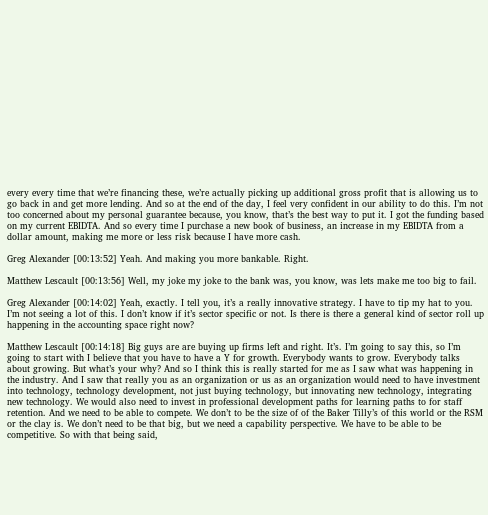every every time that we’re financing these, we’re actually picking up additional gross profit that is allowing us to go back in and get more lending. And so at the end of the day, I feel very confident in our ability to do this. I’m not too concerned about my personal guarantee because, you know, that’s the best way to put it. I got the funding based on my current EBIDTA. And so every time I purchase a new book of business, an increase in my EBIDTA from a dollar amount, making me more or less risk because I have more cash.

Greg Alexander [00:13:52] Yeah. And making you more bankable. Right.

Matthew Lescault [00:13:56] Well, my joke my joke to the bank was, you know, was lets make me too big to fail.

Greg Alexander [00:14:02] Yeah, exactly. I tell you, it’s a really innovative strategy. I have to tip my hat to you. I’m not seeing a lot of this. I don’t know if it’s sector specific or not. Is there is there a general kind of sector roll up happening in the accounting space right now?

Matthew Lescault [00:14:18] Big guys are are buying up firms left and right. It’s. I’m going to say this, so I’m going to start with I believe that you have to have a Y for growth. Everybody wants to grow. Everybody talks about growing. But what’s your why? And so I think this is really started for me as I saw what was happening in the industry. And I saw that really you as an organization or us as an organization would need to have investment into technology, technology development, not just buying technology, but innovating new technology, integrating new technology. We would also need to invest in professional development paths for learning paths to for staff retention. And we need to be able to compete. We don’t to be the size of of the Baker Tilly’s of this world or the RSM or the clay is. We don’t need to be that big, but we need a capability perspective. We have to be able to be competitive. So with that being said,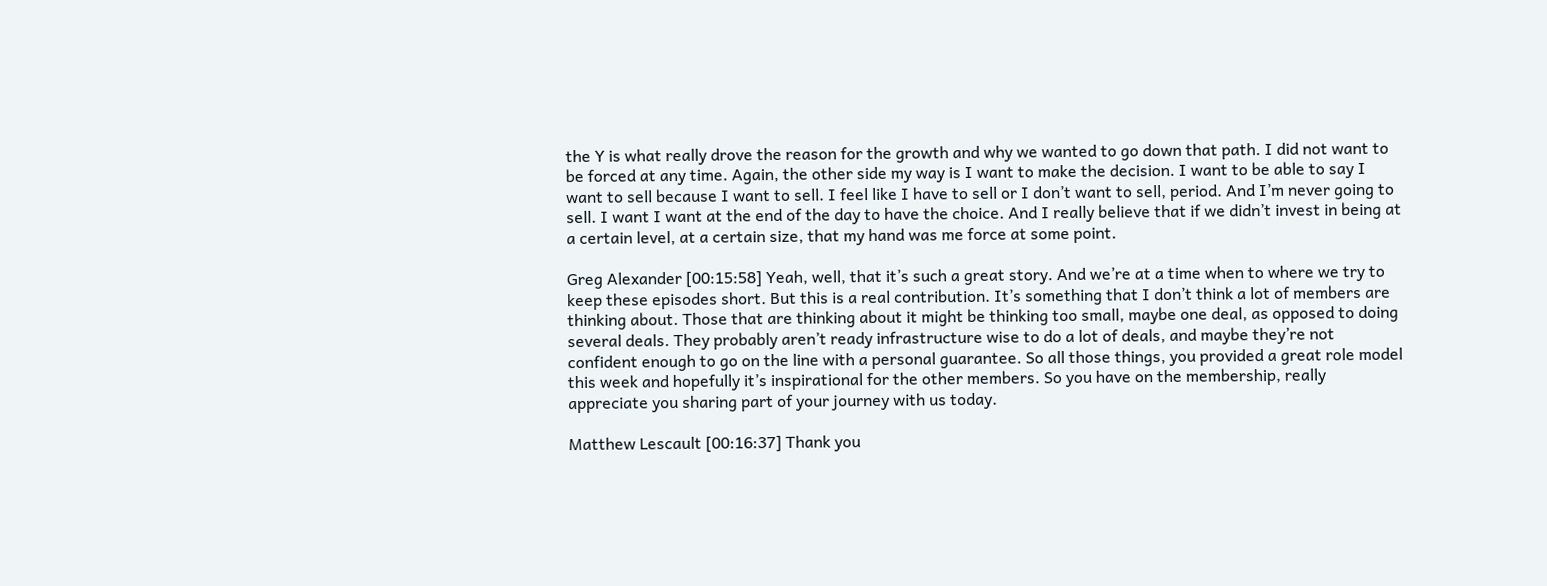the Y is what really drove the reason for the growth and why we wanted to go down that path. I did not want to be forced at any time. Again, the other side my way is I want to make the decision. I want to be able to say I want to sell because I want to sell. I feel like I have to sell or I don’t want to sell, period. And I’m never going to sell. I want I want at the end of the day to have the choice. And I really believe that if we didn’t invest in being at a certain level, at a certain size, that my hand was me force at some point.

Greg Alexander [00:15:58] Yeah, well, that it’s such a great story. And we’re at a time when to where we try to keep these episodes short. But this is a real contribution. It’s something that I don’t think a lot of members are thinking about. Those that are thinking about it might be thinking too small, maybe one deal, as opposed to doing several deals. They probably aren’t ready infrastructure wise to do a lot of deals, and maybe they’re not confident enough to go on the line with a personal guarantee. So all those things, you provided a great role model this week and hopefully it’s inspirational for the other members. So you have on the membership, really appreciate you sharing part of your journey with us today.

Matthew Lescault [00:16:37] Thank you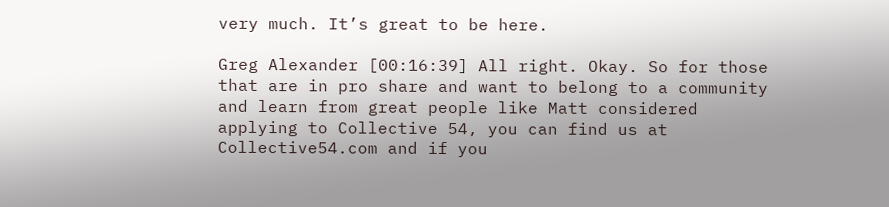very much. It’s great to be here.

Greg Alexander [00:16:39] All right. Okay. So for those that are in pro share and want to belong to a community and learn from great people like Matt considered applying to Collective 54, you can find us at Collective54.com and if you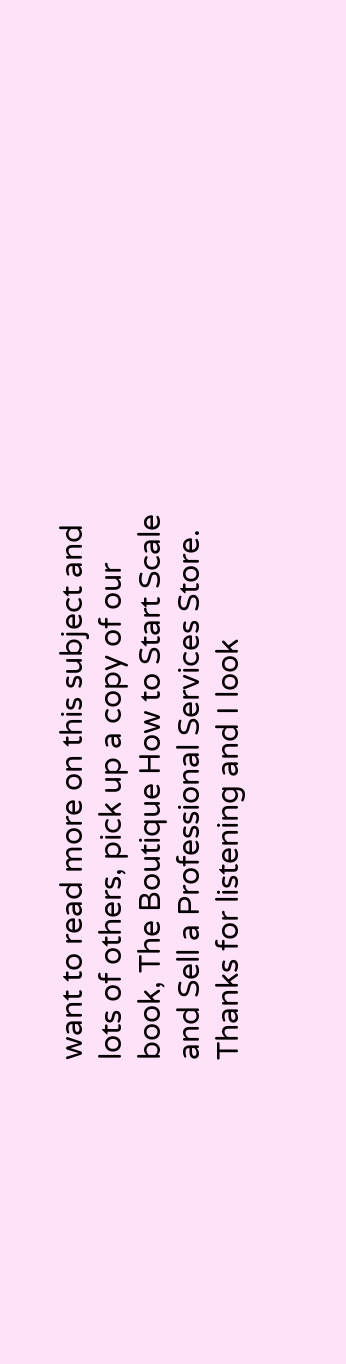want to read more on this subject and lots of others, pick up a copy of our book, The Boutique How to Start Scale and Sell a Professional Services Store. Thanks for listening and I look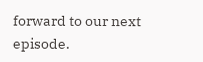forward to our next episode.